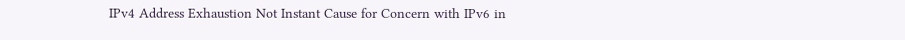IPv4 Address Exhaustion Not Instant Cause for Concern with IPv6 in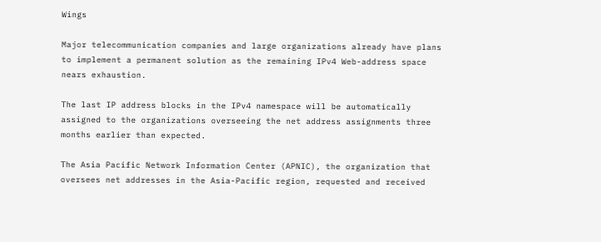Wings

Major telecommunication companies and large organizations already have plans to implement a permanent solution as the remaining IPv4 Web-address space nears exhaustion.

The last IP address blocks in the IPv4 namespace will be automatically assigned to the organizations overseeing the net address assignments three months earlier than expected.

The Asia Pacific Network Information Center (APNIC), the organization that oversees net addresses in the Asia-Pacific region, requested and received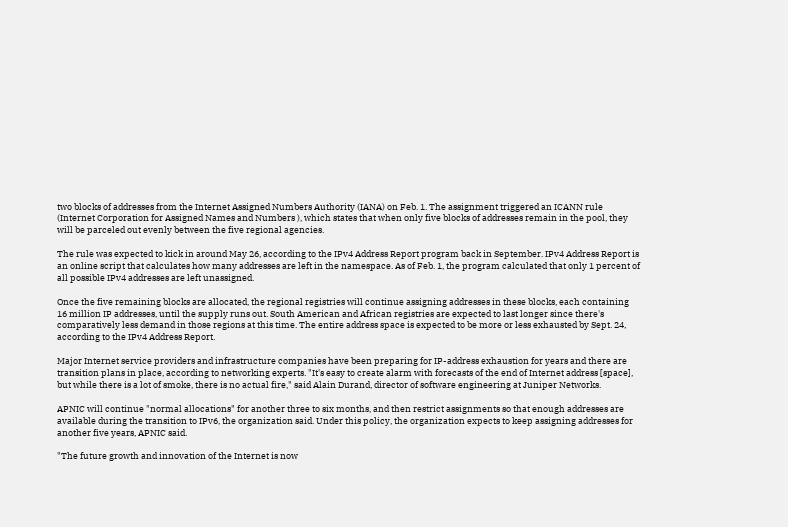two blocks of addresses from the Internet Assigned Numbers Authority (IANA) on Feb. 1. The assignment triggered an ICANN rule (Internet Corporation for Assigned Names and Numbers ), which states that when only five blocks of addresses remain in the pool, they will be parceled out evenly between the five regional agencies.

The rule was expected to kick in around May 26, according to the IPv4 Address Report program back in September. IPv4 Address Report is an online script that calculates how many addresses are left in the namespace. As of Feb. 1, the program calculated that only 1 percent of all possible IPv4 addresses are left unassigned.

Once the five remaining blocks are allocated, the regional registries will continue assigning addresses in these blocks, each containing 16 million IP addresses, until the supply runs out. South American and African registries are expected to last longer since there's comparatively less demand in those regions at this time. The entire address space is expected to be more or less exhausted by Sept. 24, according to the IPv4 Address Report.

Major Internet service providers and infrastructure companies have been preparing for IP-address exhaustion for years and there are transition plans in place, according to networking experts. "It's easy to create alarm with forecasts of the end of Internet address [space], but while there is a lot of smoke, there is no actual fire," said Alain Durand, director of software engineering at Juniper Networks.

APNIC will continue "normal allocations" for another three to six months, and then restrict assignments so that enough addresses are available during the transition to IPv6, the organization said. Under this policy, the organization expects to keep assigning addresses for another five years, APNIC said.

"The future growth and innovation of the Internet is now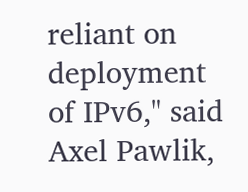reliant on deployment of IPv6," said Axel Pawlik,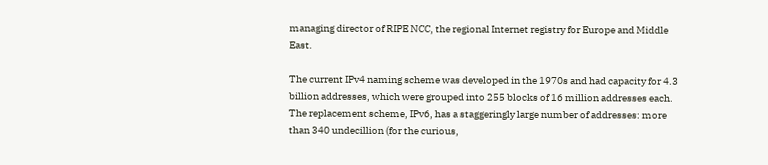managing director of RIPE NCC, the regional Internet registry for Europe and Middle East.

The current IPv4 naming scheme was developed in the 1970s and had capacity for 4.3 billion addresses, which were grouped into 255 blocks of 16 million addresses each. The replacement scheme, IPv6, has a staggeringly large number of addresses: more than 340 undecillion (for the curious,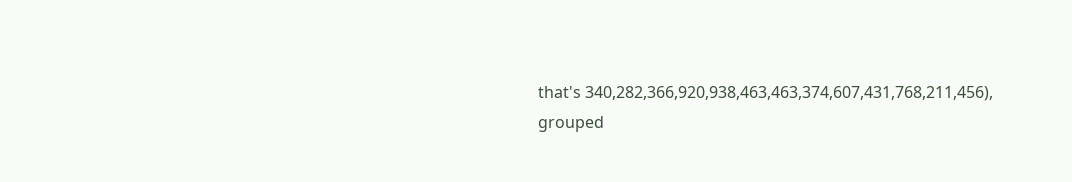that's 340,282,366,920,938,463,463,374,607,431,768,211,456), grouped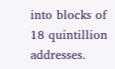into blocks of 18 quintillion addresses.